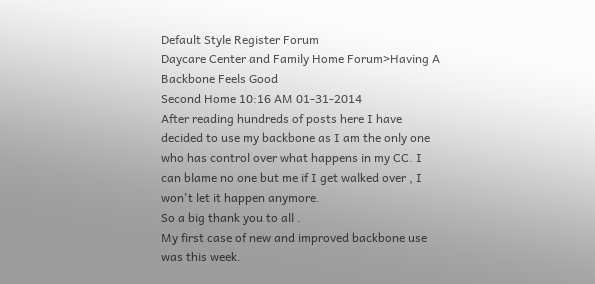Default Style Register Forum
Daycare Center and Family Home Forum>Having A Backbone Feels Good
Second Home 10:16 AM 01-31-2014
After reading hundreds of posts here I have decided to use my backbone as I am the only one who has control over what happens in my CC. I can blame no one but me if I get walked over , I won't let it happen anymore.
So a big thank you to all .
My first case of new and improved backbone use was this week.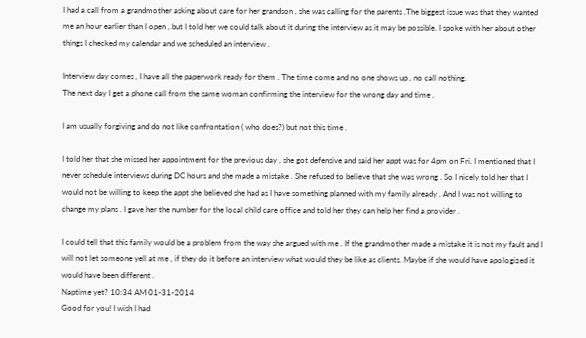I had a call from a grandmother asking about care for her grandson , she was calling for the parents .The biggest issue was that they wanted me an hour earlier than I open , but I told her we could talk about it during the interview as it may be possible. I spoke with her about other things I checked my calendar and we scheduled an interview .

Interview day comes , I have all the paperwork ready for them . The time come and no one shows up , no call nothing.
The next day I get a phone call from the same woman confirming the interview for the wrong day and time .

I am usually forgiving and do not like confrontation ( who does?) but not this time .

I told her that she missed her appointment for the previous day , she got defensive and said her appt was for 4pm on Fri. I mentioned that I never schedule interviews during DC hours and she made a mistake . She refused to believe that she was wrong . So I nicely told her that I would not be willing to keep the appt she believed she had as I have something planned with my family already . And I was not willing to change my plans . I gave her the number for the local child care office and told her they can help her find a provider .

I could tell that this family would be a problem from the way she argued with me . If the grandmother made a mistake it is not my fault and I will not let someone yell at me , if they do it before an interview what would they be like as clients. Maybe if she would have apologized it would have been different .
Naptime yet? 10:34 AM 01-31-2014
Good for you! I wish I had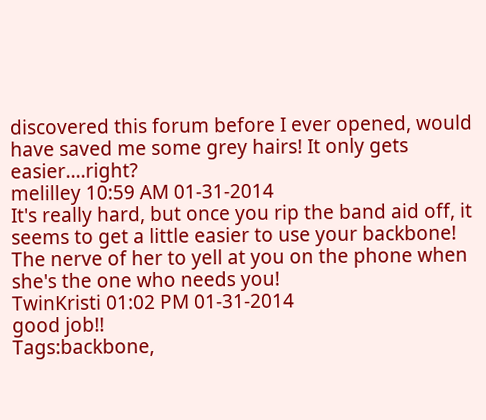discovered this forum before I ever opened, would have saved me some grey hairs! It only gets easier....right?
melilley 10:59 AM 01-31-2014
It's really hard, but once you rip the band aid off, it seems to get a little easier to use your backbone! The nerve of her to yell at you on the phone when she's the one who needs you!
TwinKristi 01:02 PM 01-31-2014
good job!!
Tags:backbone,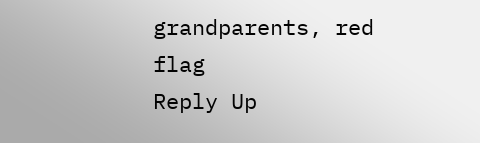grandparents, red flag
Reply Up